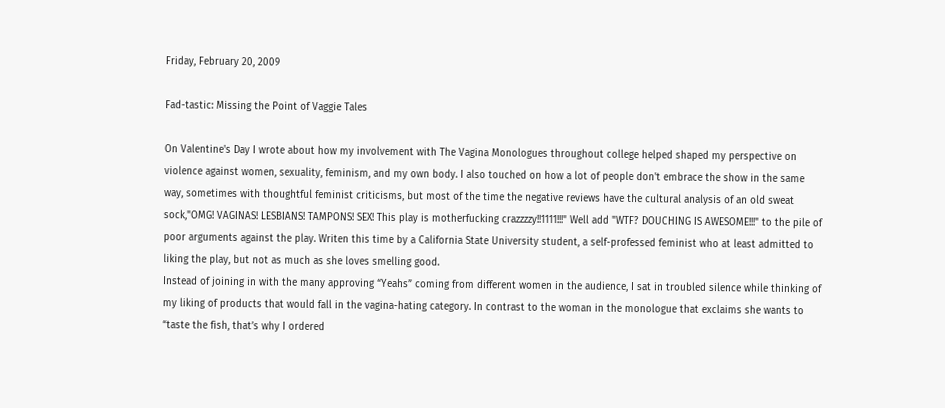Friday, February 20, 2009

Fad-tastic: Missing the Point of Vaggie Tales

On Valentine's Day I wrote about how my involvement with The Vagina Monologues throughout college helped shaped my perspective on violence against women, sexuality, feminism, and my own body. I also touched on how a lot of people don't embrace the show in the same way, sometimes with thoughtful feminist criticisms, but most of the time the negative reviews have the cultural analysis of an old sweat sock,"OMG! VAGINAS! LESBIANS! TAMPONS! SEX! This play is motherfucking crazzzzy!!1111!!!" Well add "WTF? DOUCHING IS AWESOME!!!" to the pile of poor arguments against the play. Writen this time by a California State University student, a self-professed feminist who at least admitted to liking the play, but not as much as she loves smelling good.
Instead of joining in with the many approving “Yeahs” coming from different women in the audience, I sat in troubled silence while thinking of my liking of products that would fall in the vagina-hating category. In contrast to the woman in the monologue that exclaims she wants to “taste the fish, that’s why I ordered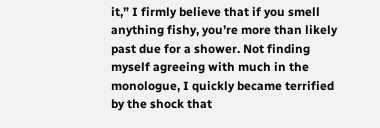it,” I firmly believe that if you smell anything fishy, you’re more than likely past due for a shower. Not finding myself agreeing with much in the monologue, I quickly became terrified by the shock that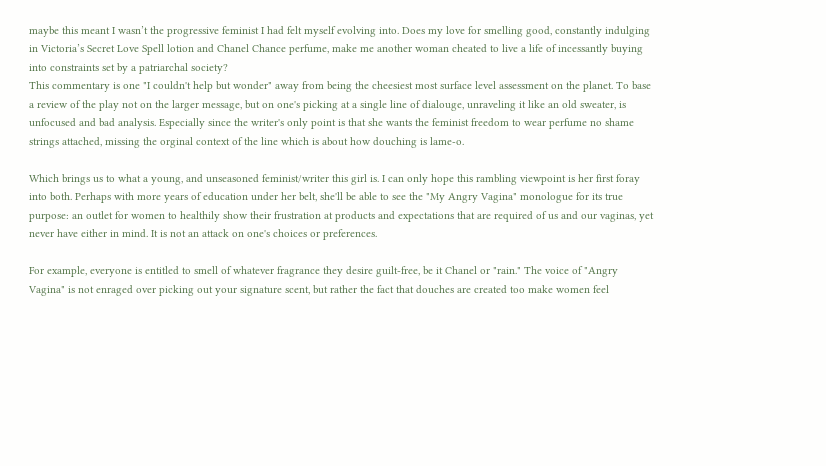maybe this meant I wasn’t the progressive feminist I had felt myself evolving into. Does my love for smelling good, constantly indulging in Victoria’s Secret Love Spell lotion and Chanel Chance perfume, make me another woman cheated to live a life of incessantly buying into constraints set by a patriarchal society?
This commentary is one "I couldn't help but wonder" away from being the cheesiest most surface level assessment on the planet. To base a review of the play not on the larger message, but on one's picking at a single line of dialouge, unraveling it like an old sweater, is unfocused and bad analysis. Especially since the writer's only point is that she wants the feminist freedom to wear perfume no shame strings attached, missing the orginal context of the line which is about how douching is lame-o.

Which brings us to what a young, and unseasoned feminist/writer this girl is. I can only hope this rambling viewpoint is her first foray into both. Perhaps with more years of education under her belt, she'll be able to see the "My Angry Vagina" monologue for its true purpose: an outlet for women to healthily show their frustration at products and expectations that are required of us and our vaginas, yet never have either in mind. It is not an attack on one's choices or preferences.

For example, everyone is entitled to smell of whatever fragrance they desire guilt-free, be it Chanel or "rain." The voice of "Angry Vagina" is not enraged over picking out your signature scent, but rather the fact that douches are created too make women feel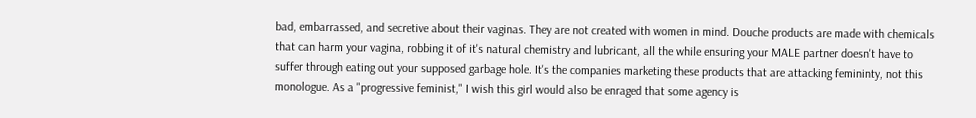bad, embarrassed, and secretive about their vaginas. They are not created with women in mind. Douche products are made with chemicals that can harm your vagina, robbing it of it's natural chemistry and lubricant, all the while ensuring your MALE partner doesn't have to suffer through eating out your supposed garbage hole. It's the companies marketing these products that are attacking femininty, not this monologue. As a "progressive feminist," I wish this girl would also be enraged that some agency is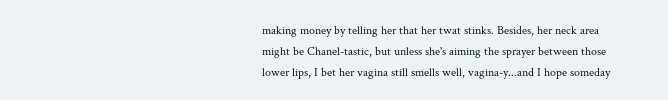making money by telling her that her twat stinks. Besides, her neck area might be Chanel-tastic, but unless she's aiming the sprayer between those lower lips, I bet her vagina still smells well, vagina-y...and I hope someday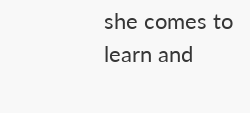she comes to learn and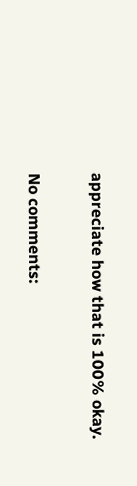appreciate how that is 100% okay.

No comments: